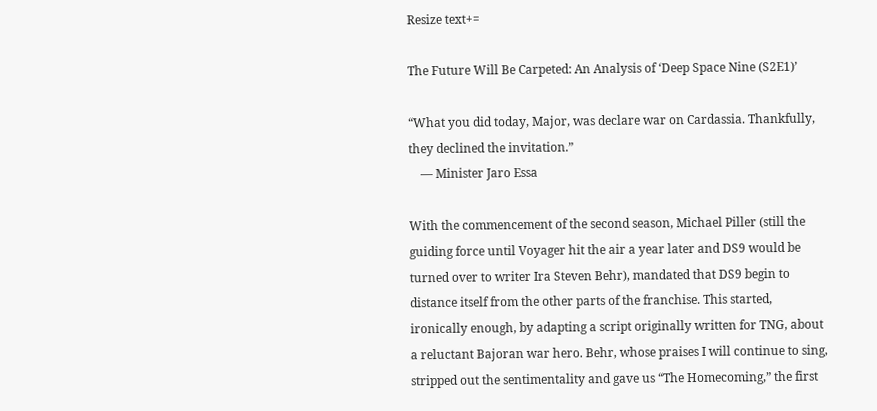Resize text+=

The Future Will Be Carpeted: An Analysis of ‘Deep Space Nine (S2E1)’

“What you did today, Major, was declare war on Cardassia. Thankfully, they declined the invitation.”
    — Minister Jaro Essa

With the commencement of the second season, Michael Piller (still the guiding force until Voyager hit the air a year later and DS9 would be turned over to writer Ira Steven Behr), mandated that DS9 begin to distance itself from the other parts of the franchise. This started, ironically enough, by adapting a script originally written for TNG, about a reluctant Bajoran war hero. Behr, whose praises I will continue to sing, stripped out the sentimentality and gave us “The Homecoming,” the first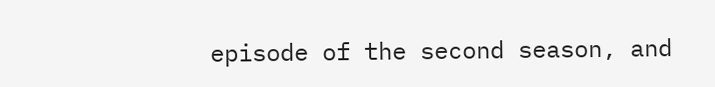episode of the second season, and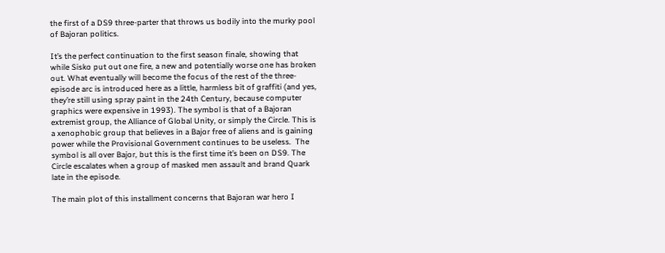the first of a DS9 three-parter that throws us bodily into the murky pool of Bajoran politics.

It’s the perfect continuation to the first season finale, showing that while Sisko put out one fire, a new and potentially worse one has broken out. What eventually will become the focus of the rest of the three-episode arc is introduced here as a little, harmless bit of graffiti (and yes, they’re still using spray paint in the 24th Century, because computer graphics were expensive in 1993). The symbol is that of a Bajoran extremist group, the Alliance of Global Unity, or simply the Circle. This is a xenophobic group that believes in a Bajor free of aliens and is gaining power while the Provisional Government continues to be useless.  The symbol is all over Bajor, but this is the first time it’s been on DS9. The Circle escalates when a group of masked men assault and brand Quark late in the episode.

The main plot of this installment concerns that Bajoran war hero I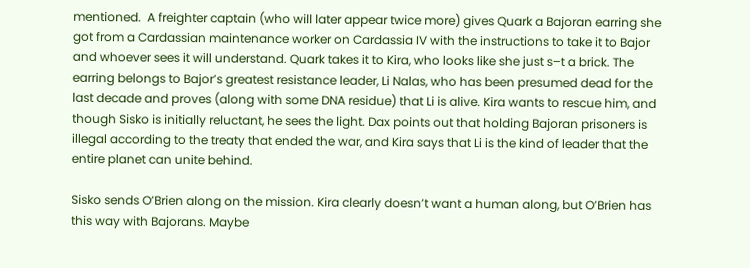mentioned.  A freighter captain (who will later appear twice more) gives Quark a Bajoran earring she got from a Cardassian maintenance worker on Cardassia IV with the instructions to take it to Bajor and whoever sees it will understand. Quark takes it to Kira, who looks like she just s–t a brick. The earring belongs to Bajor’s greatest resistance leader, Li Nalas, who has been presumed dead for the last decade and proves (along with some DNA residue) that Li is alive. Kira wants to rescue him, and though Sisko is initially reluctant, he sees the light. Dax points out that holding Bajoran prisoners is illegal according to the treaty that ended the war, and Kira says that Li is the kind of leader that the entire planet can unite behind.

Sisko sends O’Brien along on the mission. Kira clearly doesn’t want a human along, but O’Brien has this way with Bajorans. Maybe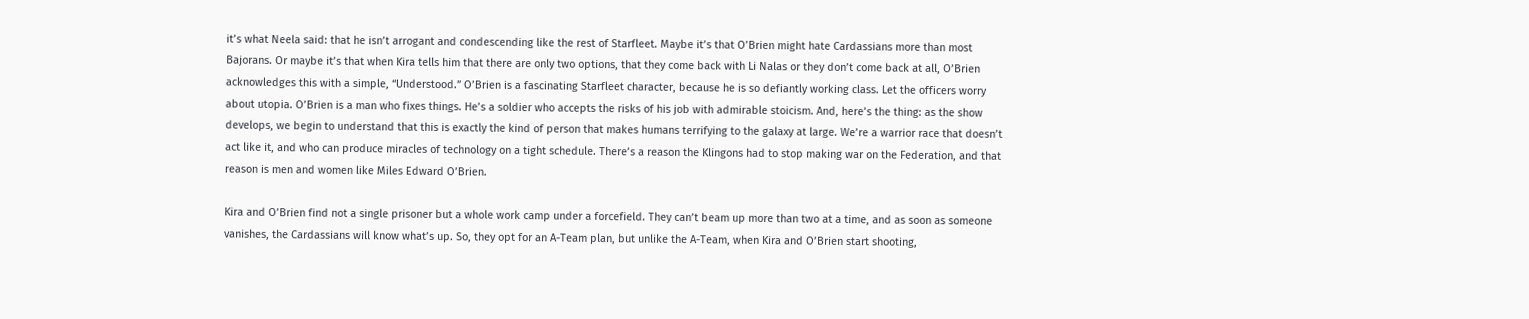it’s what Neela said: that he isn’t arrogant and condescending like the rest of Starfleet. Maybe it’s that O’Brien might hate Cardassians more than most Bajorans. Or maybe it’s that when Kira tells him that there are only two options, that they come back with Li Nalas or they don’t come back at all, O’Brien acknowledges this with a simple, “Understood.” O’Brien is a fascinating Starfleet character, because he is so defiantly working class. Let the officers worry about utopia. O’Brien is a man who fixes things. He’s a soldier who accepts the risks of his job with admirable stoicism. And, here’s the thing: as the show develops, we begin to understand that this is exactly the kind of person that makes humans terrifying to the galaxy at large. We’re a warrior race that doesn’t act like it, and who can produce miracles of technology on a tight schedule. There’s a reason the Klingons had to stop making war on the Federation, and that reason is men and women like Miles Edward O’Brien.

Kira and O’Brien find not a single prisoner but a whole work camp under a forcefield. They can’t beam up more than two at a time, and as soon as someone vanishes, the Cardassians will know what’s up. So, they opt for an A-Team plan, but unlike the A-Team, when Kira and O’Brien start shooting,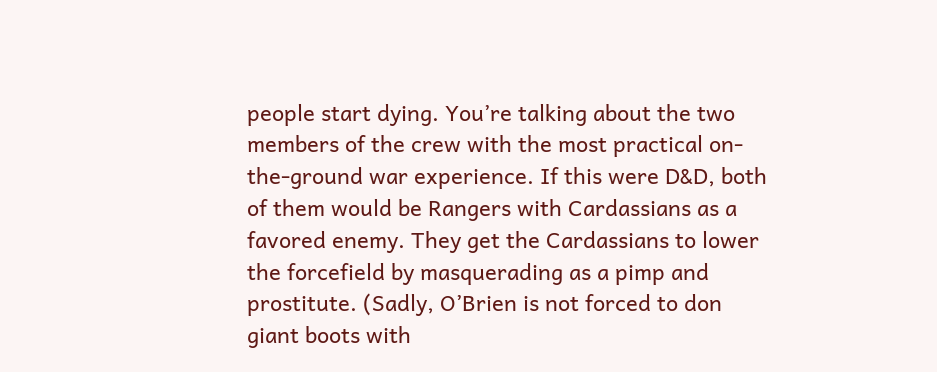people start dying. You’re talking about the two members of the crew with the most practical on-the-ground war experience. If this were D&D, both of them would be Rangers with Cardassians as a favored enemy. They get the Cardassians to lower the forcefield by masquerading as a pimp and prostitute. (Sadly, O’Brien is not forced to don giant boots with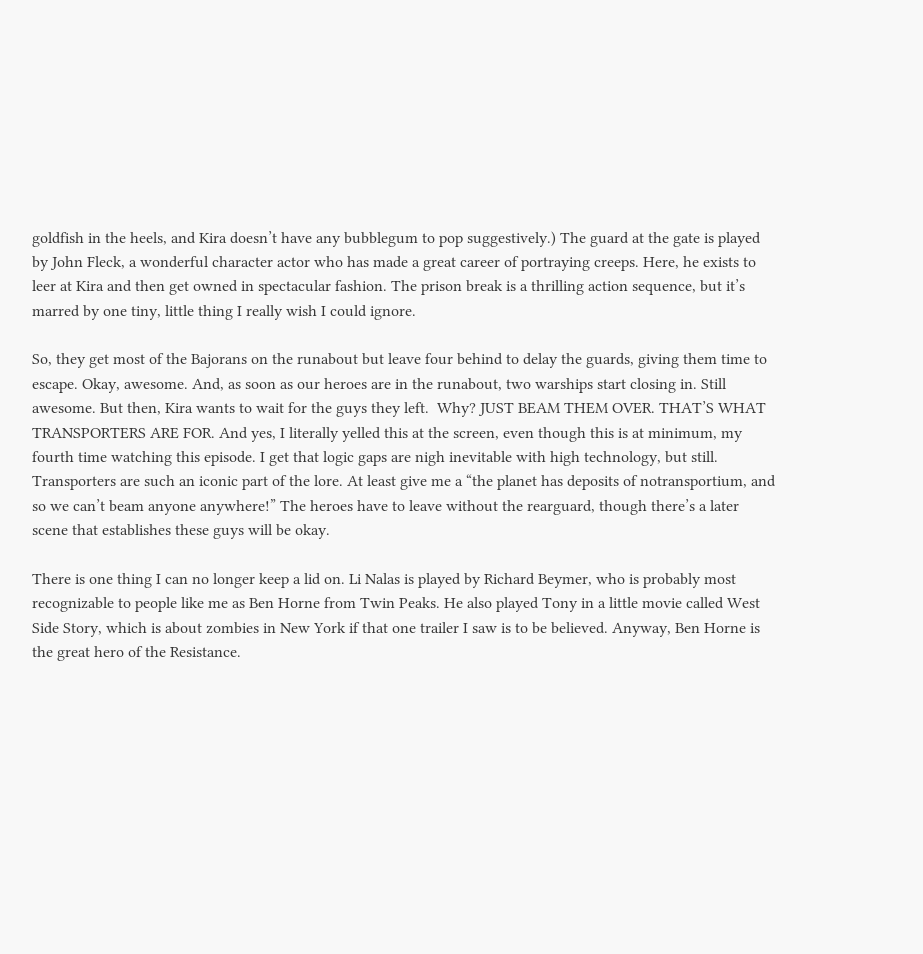goldfish in the heels, and Kira doesn’t have any bubblegum to pop suggestively.) The guard at the gate is played by John Fleck, a wonderful character actor who has made a great career of portraying creeps. Here, he exists to leer at Kira and then get owned in spectacular fashion. The prison break is a thrilling action sequence, but it’s marred by one tiny, little thing I really wish I could ignore.

So, they get most of the Bajorans on the runabout but leave four behind to delay the guards, giving them time to escape. Okay, awesome. And, as soon as our heroes are in the runabout, two warships start closing in. Still awesome. But then, Kira wants to wait for the guys they left.  Why? JUST BEAM THEM OVER. THAT’S WHAT TRANSPORTERS ARE FOR. And yes, I literally yelled this at the screen, even though this is at minimum, my fourth time watching this episode. I get that logic gaps are nigh inevitable with high technology, but still. Transporters are such an iconic part of the lore. At least give me a “the planet has deposits of notransportium, and so we can’t beam anyone anywhere!” The heroes have to leave without the rearguard, though there’s a later scene that establishes these guys will be okay.

There is one thing I can no longer keep a lid on. Li Nalas is played by Richard Beymer, who is probably most recognizable to people like me as Ben Horne from Twin Peaks. He also played Tony in a little movie called West Side Story, which is about zombies in New York if that one trailer I saw is to be believed. Anyway, Ben Horne is the great hero of the Resistance.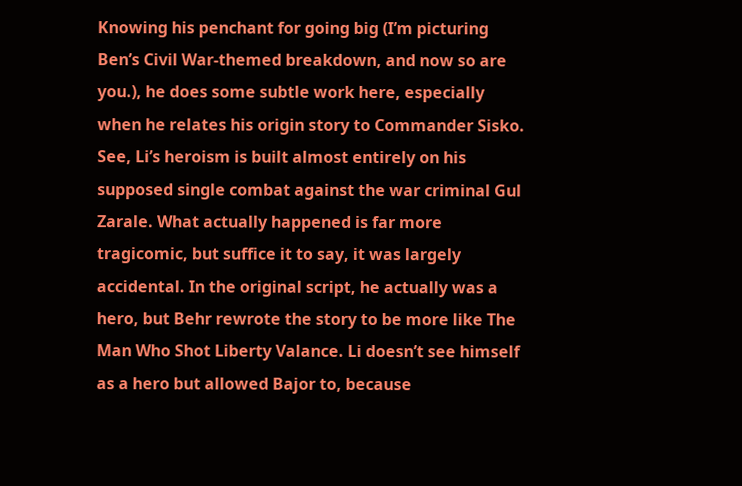Knowing his penchant for going big (I’m picturing Ben’s Civil War-themed breakdown, and now so are you.), he does some subtle work here, especially when he relates his origin story to Commander Sisko. See, Li’s heroism is built almost entirely on his supposed single combat against the war criminal Gul Zarale. What actually happened is far more tragicomic, but suffice it to say, it was largely accidental. In the original script, he actually was a hero, but Behr rewrote the story to be more like The Man Who Shot Liberty Valance. Li doesn’t see himself as a hero but allowed Bajor to, because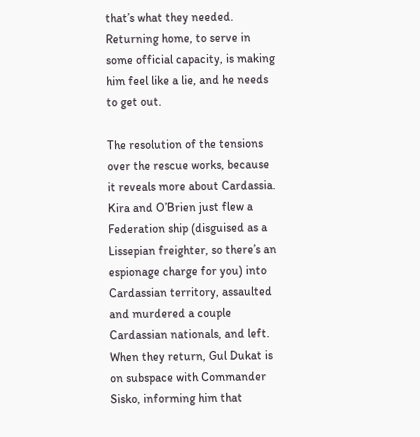that’s what they needed. Returning home, to serve in some official capacity, is making him feel like a lie, and he needs to get out.

The resolution of the tensions over the rescue works, because it reveals more about Cardassia. Kira and O’Brien just flew a Federation ship (disguised as a Lissepian freighter, so there’s an espionage charge for you) into Cardassian territory, assaulted and murdered a couple Cardassian nationals, and left. When they return, Gul Dukat is on subspace with Commander Sisko, informing him that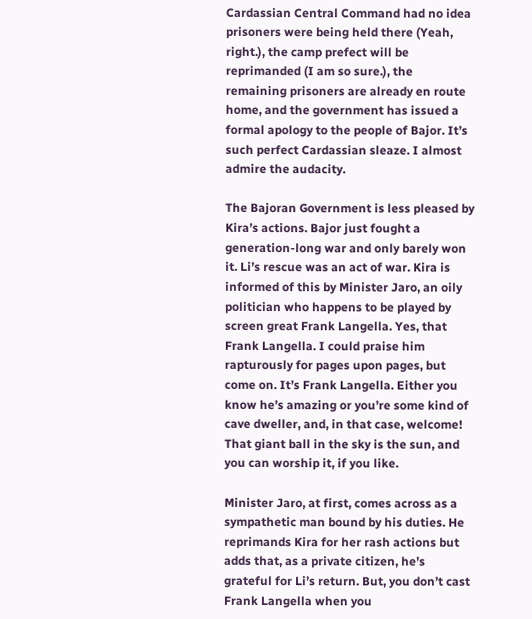Cardassian Central Command had no idea prisoners were being held there (Yeah, right.), the camp prefect will be reprimanded (I am so sure.), the remaining prisoners are already en route home, and the government has issued a formal apology to the people of Bajor. It’s such perfect Cardassian sleaze. I almost admire the audacity.

The Bajoran Government is less pleased by Kira’s actions. Bajor just fought a generation-long war and only barely won it. Li’s rescue was an act of war. Kira is informed of this by Minister Jaro, an oily politician who happens to be played by screen great Frank Langella. Yes, that Frank Langella. I could praise him rapturously for pages upon pages, but come on. It’s Frank Langella. Either you know he’s amazing or you’re some kind of cave dweller, and, in that case, welcome! That giant ball in the sky is the sun, and you can worship it, if you like.

Minister Jaro, at first, comes across as a sympathetic man bound by his duties. He reprimands Kira for her rash actions but adds that, as a private citizen, he’s grateful for Li’s return. But, you don’t cast Frank Langella when you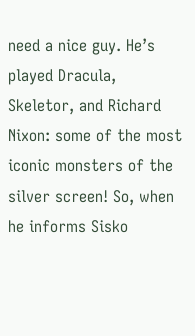need a nice guy. He’s played Dracula, Skeletor, and Richard Nixon: some of the most iconic monsters of the silver screen! So, when he informs Sisko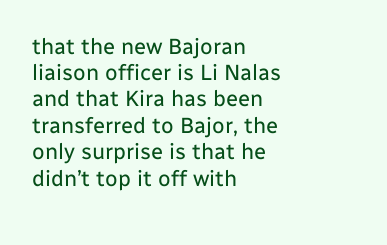that the new Bajoran liaison officer is Li Nalas and that Kira has been transferred to Bajor, the only surprise is that he didn’t top it off with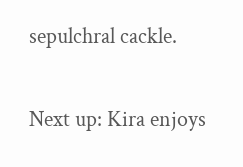sepulchral cackle.

Next up: Kira enjoys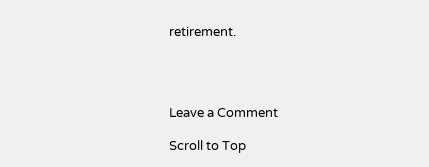retirement.




Leave a Comment

Scroll to Top